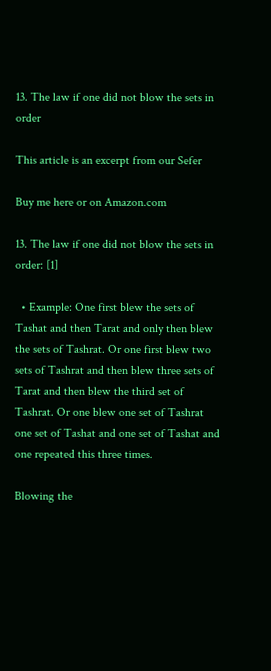13. The law if one did not blow the sets in order

This article is an excerpt from our Sefer

Buy me here or on Amazon.com

13. The law if one did not blow the sets in order: [1]

  • Example: One first blew the sets of Tashat and then Tarat and only then blew the sets of Tashrat. Or one first blew two sets of Tashrat and then blew three sets of Tarat and then blew the third set of Tashrat. Or one blew one set of Tashrat one set of Tashat and one set of Tashat and one repeated this three times.

Blowing the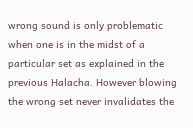wrong sound is only problematic when one is in the midst of a particular set as explained in the previous Halacha. However blowing the wrong set never invalidates the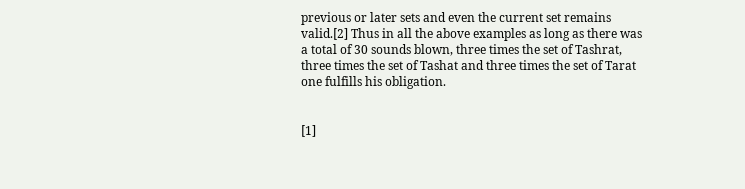previous or later sets and even the current set remains valid.[2] Thus in all the above examples as long as there was a total of 30 sounds blown, three times the set of Tashrat, three times the set of Tashat and three times the set of Tarat one fulfills his obligation.


[1]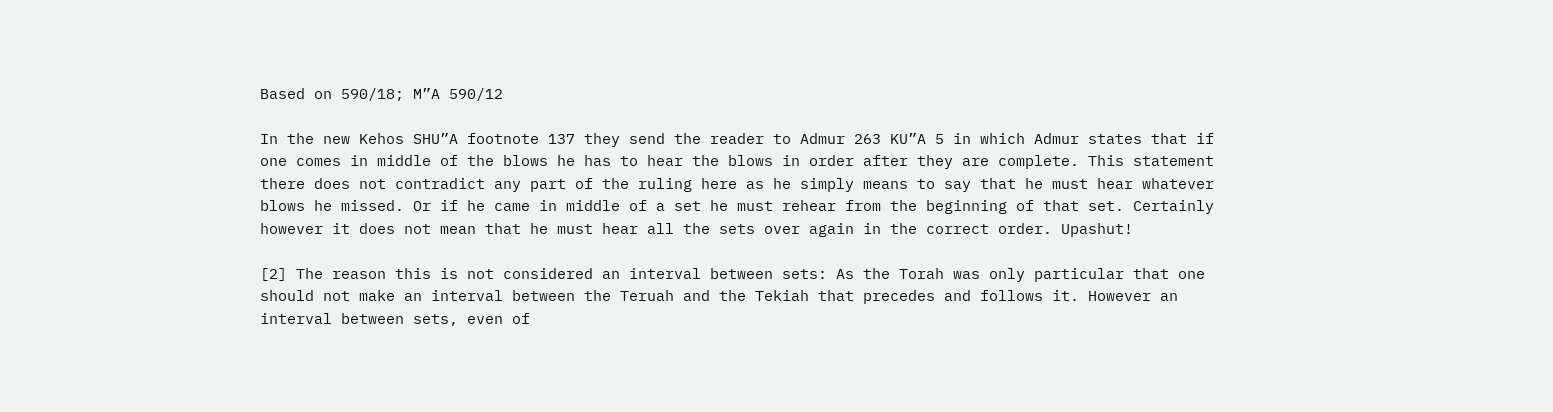Based on 590/18; M”A 590/12

In the new Kehos SHU”A footnote 137 they send the reader to Admur 263 KU”A 5 in which Admur states that if one comes in middle of the blows he has to hear the blows in order after they are complete. This statement there does not contradict any part of the ruling here as he simply means to say that he must hear whatever blows he missed. Or if he came in middle of a set he must rehear from the beginning of that set. Certainly however it does not mean that he must hear all the sets over again in the correct order. Upashut!

[2] The reason this is not considered an interval between sets: As the Torah was only particular that one should not make an interval between the Teruah and the Tekiah that precedes and follows it. However an interval between sets, even of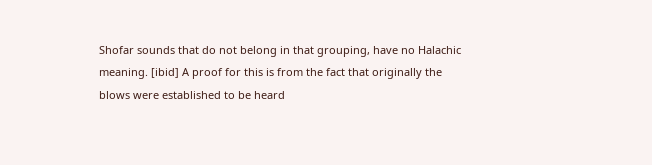Shofar sounds that do not belong in that grouping, have no Halachic meaning. [ibid] A proof for this is from the fact that originally the blows were established to be heard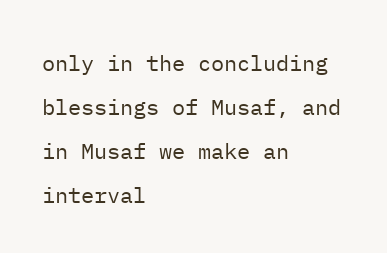only in the concluding blessings of Musaf, and in Musaf we make an interval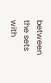between the sets with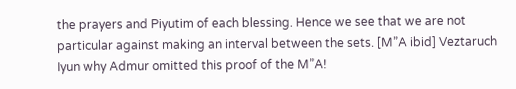the prayers and Piyutim of each blessing. Hence we see that we are not particular against making an interval between the sets. [M”A ibid] Veztaruch Iyun why Admur omitted this proof of the M”A!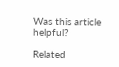Was this article helpful?

Related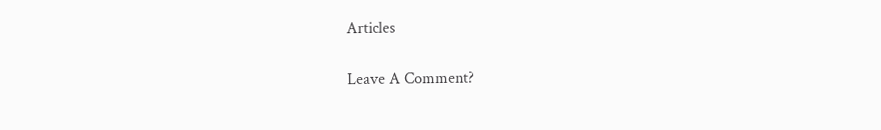Articles

Leave A Comment?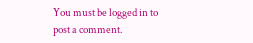You must be logged in to post a comment.